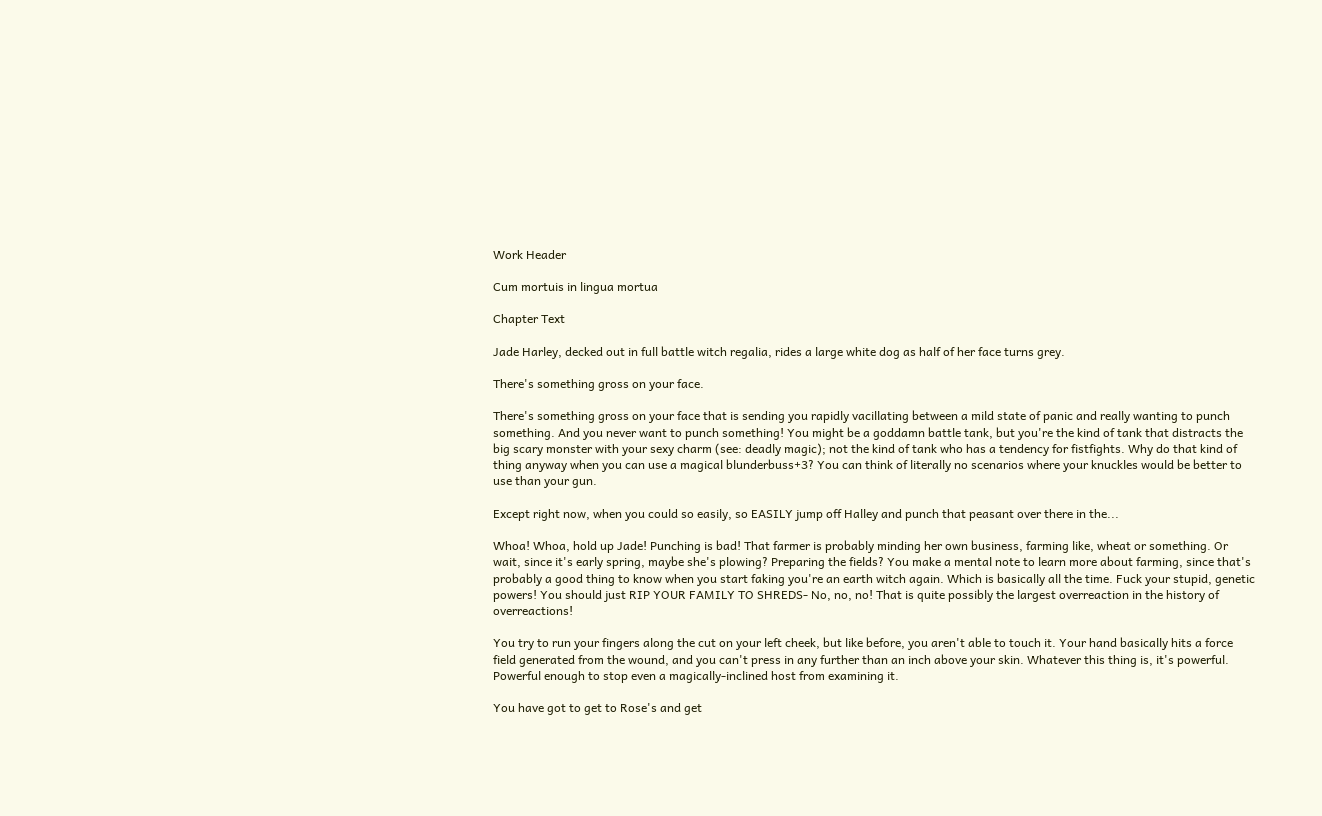Work Header

Cum mortuis in lingua mortua

Chapter Text

Jade Harley, decked out in full battle witch regalia, rides a large white dog as half of her face turns grey.

There's something gross on your face.

There's something gross on your face that is sending you rapidly vacillating between a mild state of panic and really wanting to punch something. And you never want to punch something! You might be a goddamn battle tank, but you're the kind of tank that distracts the big scary monster with your sexy charm (see: deadly magic); not the kind of tank who has a tendency for fistfights. Why do that kind of thing anyway when you can use a magical blunderbuss+3? You can think of literally no scenarios where your knuckles would be better to use than your gun.

Except right now, when you could so easily, so EASILY jump off Halley and punch that peasant over there in the...

Whoa! Whoa, hold up Jade! Punching is bad! That farmer is probably minding her own business, farming like, wheat or something. Or wait, since it's early spring, maybe she's plowing? Preparing the fields? You make a mental note to learn more about farming, since that's probably a good thing to know when you start faking you're an earth witch again. Which is basically all the time. Fuck your stupid, genetic powers! You should just RIP YOUR FAMILY TO SHREDS- No, no, no! That is quite possibly the largest overreaction in the history of overreactions!

You try to run your fingers along the cut on your left cheek, but like before, you aren't able to touch it. Your hand basically hits a force field generated from the wound, and you can't press in any further than an inch above your skin. Whatever this thing is, it's powerful. Powerful enough to stop even a magically-inclined host from examining it.

You have got to get to Rose's and get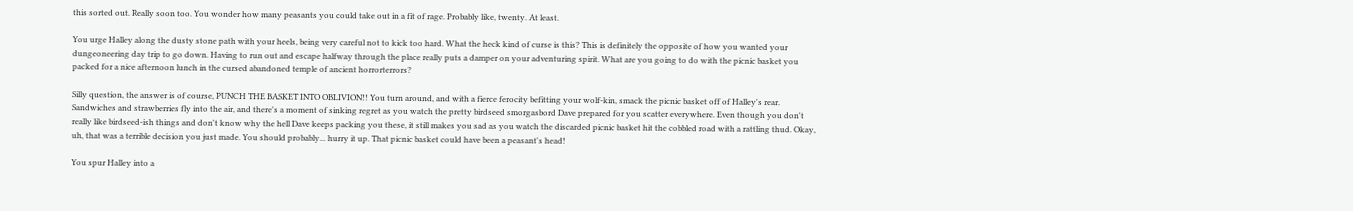this sorted out. Really soon too. You wonder how many peasants you could take out in a fit of rage. Probably like, twenty. At least.

You urge Halley along the dusty stone path with your heels, being very careful not to kick too hard. What the heck kind of curse is this? This is definitely the opposite of how you wanted your dungeoneering day trip to go down. Having to run out and escape halfway through the place really puts a damper on your adventuring spirit. What are you going to do with the picnic basket you packed for a nice afternoon lunch in the cursed abandoned temple of ancient horrorterrors?

Silly question, the answer is of course, PUNCH THE BASKET INTO OBLIVION!! You turn around, and with a fierce ferocity befitting your wolf-kin, smack the picnic basket off of Halley's rear. Sandwiches and strawberries fly into the air, and there's a moment of sinking regret as you watch the pretty birdseed smorgasbord Dave prepared for you scatter everywhere. Even though you don't really like birdseed-ish things and don't know why the hell Dave keeps packing you these, it still makes you sad as you watch the discarded picnic basket hit the cobbled road with a rattling thud. Okay, uh, that was a terrible decision you just made. You should probably... hurry it up. That picnic basket could have been a peasant's head!

You spur Halley into a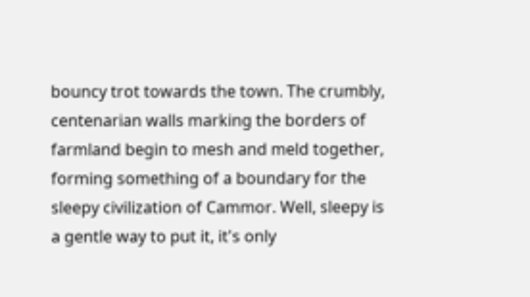bouncy trot towards the town. The crumbly, centenarian walls marking the borders of farmland begin to mesh and meld together, forming something of a boundary for the sleepy civilization of Cammor. Well, sleepy is a gentle way to put it, it's only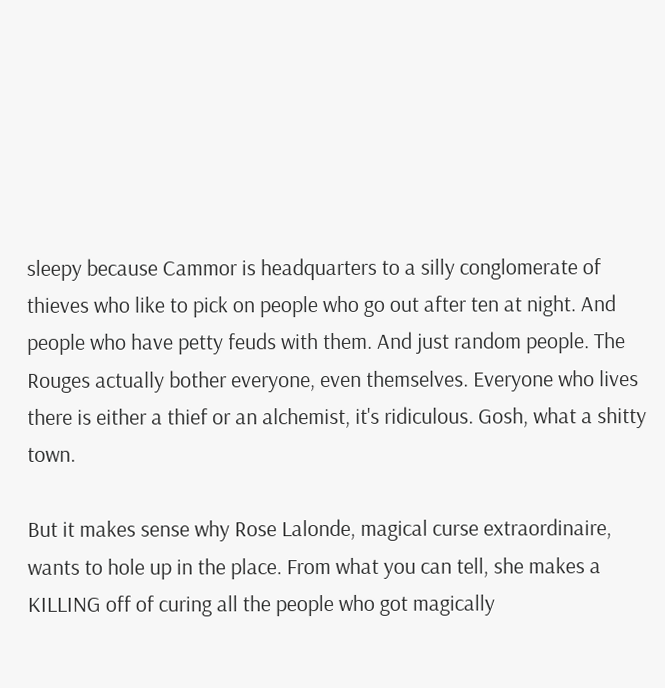sleepy because Cammor is headquarters to a silly conglomerate of thieves who like to pick on people who go out after ten at night. And people who have petty feuds with them. And just random people. The Rouges actually bother everyone, even themselves. Everyone who lives there is either a thief or an alchemist, it's ridiculous. Gosh, what a shitty town.

But it makes sense why Rose Lalonde, magical curse extraordinaire, wants to hole up in the place. From what you can tell, she makes a KILLING off of curing all the people who got magically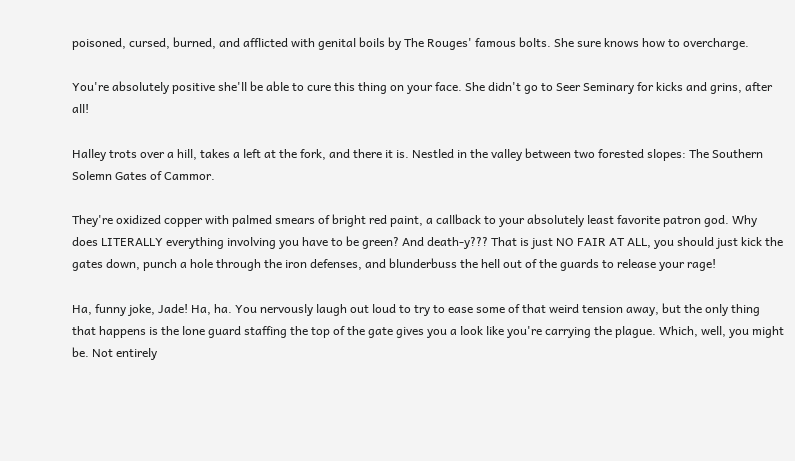poisoned, cursed, burned, and afflicted with genital boils by The Rouges' famous bolts. She sure knows how to overcharge.

You're absolutely positive she'll be able to cure this thing on your face. She didn't go to Seer Seminary for kicks and grins, after all!

Halley trots over a hill, takes a left at the fork, and there it is. Nestled in the valley between two forested slopes: The Southern Solemn Gates of Cammor.

They're oxidized copper with palmed smears of bright red paint, a callback to your absolutely least favorite patron god. Why does LITERALLY everything involving you have to be green? And death-y??? That is just NO FAIR AT ALL, you should just kick the gates down, punch a hole through the iron defenses, and blunderbuss the hell out of the guards to release your rage!

Ha, funny joke, Jade! Ha, ha. You nervously laugh out loud to try to ease some of that weird tension away, but the only thing that happens is the lone guard staffing the top of the gate gives you a look like you're carrying the plague. Which, well, you might be. Not entirely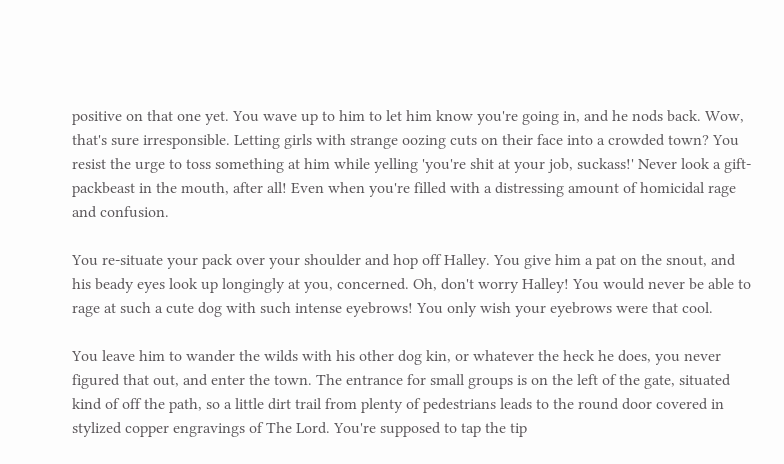positive on that one yet. You wave up to him to let him know you're going in, and he nods back. Wow, that's sure irresponsible. Letting girls with strange oozing cuts on their face into a crowded town? You resist the urge to toss something at him while yelling 'you're shit at your job, suckass!' Never look a gift-packbeast in the mouth, after all! Even when you're filled with a distressing amount of homicidal rage and confusion.

You re-situate your pack over your shoulder and hop off Halley. You give him a pat on the snout, and his beady eyes look up longingly at you, concerned. Oh, don't worry Halley! You would never be able to rage at such a cute dog with such intense eyebrows! You only wish your eyebrows were that cool.

You leave him to wander the wilds with his other dog kin, or whatever the heck he does, you never figured that out, and enter the town. The entrance for small groups is on the left of the gate, situated kind of off the path, so a little dirt trail from plenty of pedestrians leads to the round door covered in stylized copper engravings of The Lord. You're supposed to tap the tip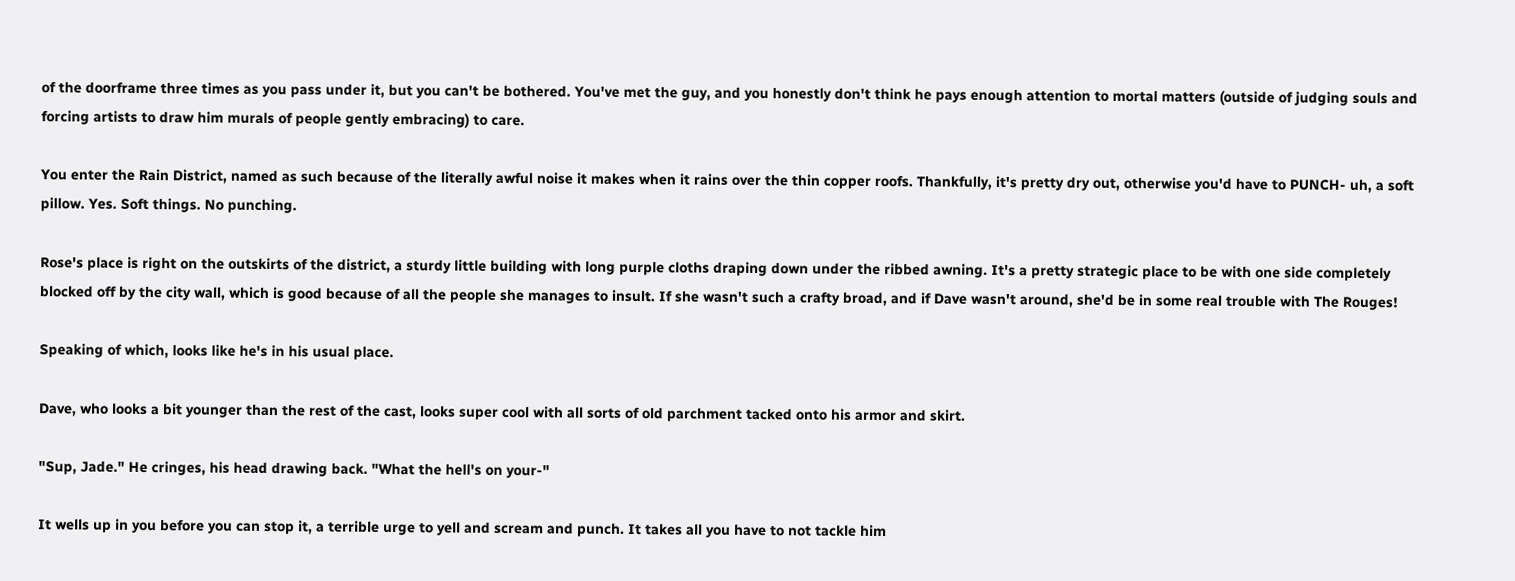of the doorframe three times as you pass under it, but you can't be bothered. You've met the guy, and you honestly don't think he pays enough attention to mortal matters (outside of judging souls and forcing artists to draw him murals of people gently embracing) to care.

You enter the Rain District, named as such because of the literally awful noise it makes when it rains over the thin copper roofs. Thankfully, it's pretty dry out, otherwise you'd have to PUNCH- uh, a soft pillow. Yes. Soft things. No punching.

Rose's place is right on the outskirts of the district, a sturdy little building with long purple cloths draping down under the ribbed awning. It's a pretty strategic place to be with one side completely blocked off by the city wall, which is good because of all the people she manages to insult. If she wasn't such a crafty broad, and if Dave wasn't around, she'd be in some real trouble with The Rouges!

Speaking of which, looks like he's in his usual place.

Dave, who looks a bit younger than the rest of the cast, looks super cool with all sorts of old parchment tacked onto his armor and skirt.

"Sup, Jade." He cringes, his head drawing back. "What the hell's on your-"

It wells up in you before you can stop it, a terrible urge to yell and scream and punch. It takes all you have to not tackle him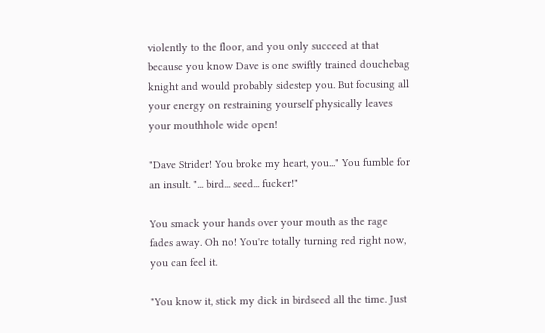violently to the floor, and you only succeed at that because you know Dave is one swiftly trained douchebag knight and would probably sidestep you. But focusing all your energy on restraining yourself physically leaves your mouthhole wide open!

"Dave Strider! You broke my heart, you..." You fumble for an insult. "... bird... seed... fucker!"

You smack your hands over your mouth as the rage fades away. Oh no! You're totally turning red right now, you can feel it.

"You know it, stick my dick in birdseed all the time. Just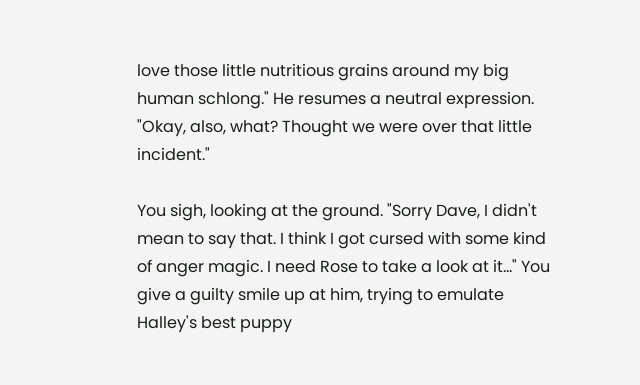love those little nutritious grains around my big human schlong." He resumes a neutral expression. "Okay, also, what? Thought we were over that little incident."

You sigh, looking at the ground. "Sorry Dave, I didn't mean to say that. I think I got cursed with some kind of anger magic. I need Rose to take a look at it..." You give a guilty smile up at him, trying to emulate Halley's best puppy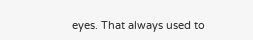eyes. That always used to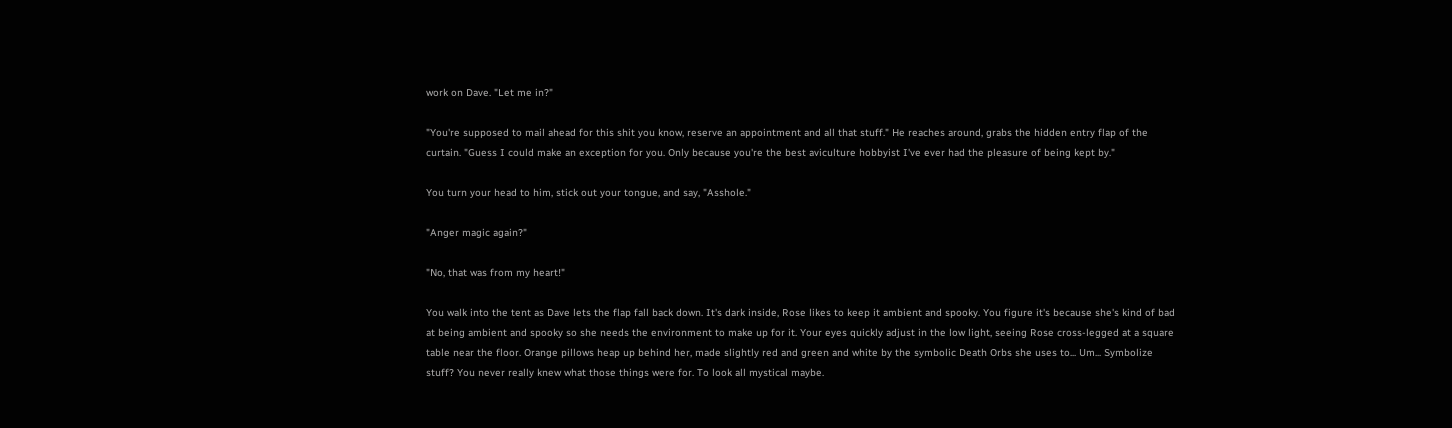work on Dave. "Let me in?"

"You're supposed to mail ahead for this shit you know, reserve an appointment and all that stuff." He reaches around, grabs the hidden entry flap of the curtain. "Guess I could make an exception for you. Only because you're the best aviculture hobbyist I've ever had the pleasure of being kept by."

You turn your head to him, stick out your tongue, and say, "Asshole."

"Anger magic again?"

"No, that was from my heart!"

You walk into the tent as Dave lets the flap fall back down. It's dark inside, Rose likes to keep it ambient and spooky. You figure it's because she's kind of bad at being ambient and spooky so she needs the environment to make up for it. Your eyes quickly adjust in the low light, seeing Rose cross-legged at a square table near the floor. Orange pillows heap up behind her, made slightly red and green and white by the symbolic Death Orbs she uses to... Um... Symbolize stuff? You never really knew what those things were for. To look all mystical maybe.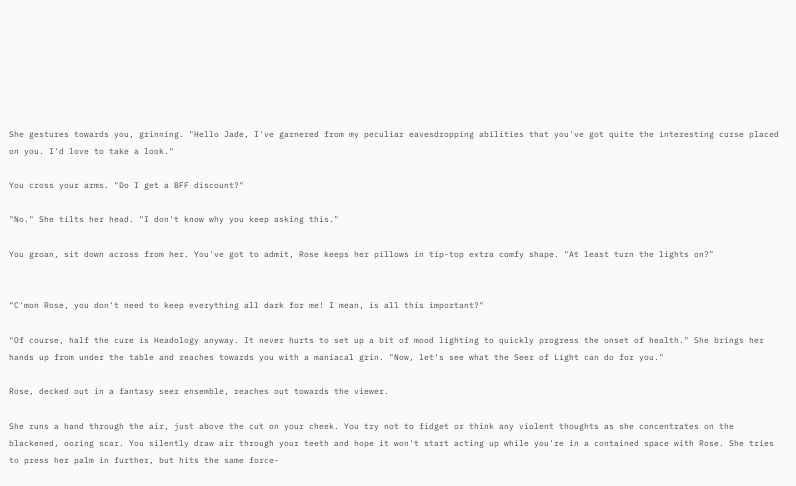She gestures towards you, grinning. "Hello Jade, I've garnered from my peculiar eavesdropping abilities that you've got quite the interesting curse placed on you. I'd love to take a look."

You cross your arms. "Do I get a BFF discount?"

"No." She tilts her head. "I don't know why you keep asking this."

You groan, sit down across from her. You've got to admit, Rose keeps her pillows in tip-top extra comfy shape. "At least turn the lights on?"


"C'mon Rose, you don't need to keep everything all dark for me! I mean, is all this important?"

"Of course, half the cure is Headology anyway. It never hurts to set up a bit of mood lighting to quickly progress the onset of health." She brings her hands up from under the table and reaches towards you with a maniacal grin. "Now, let's see what the Seer of Light can do for you."

Rose, decked out in a fantasy seer ensemble, reaches out towards the viewer.

She runs a hand through the air, just above the cut on your cheek. You try not to fidget or think any violent thoughts as she concentrates on the blackened, oozing scar. You silently draw air through your teeth and hope it won't start acting up while you're in a contained space with Rose. She tries to press her palm in further, but hits the same force-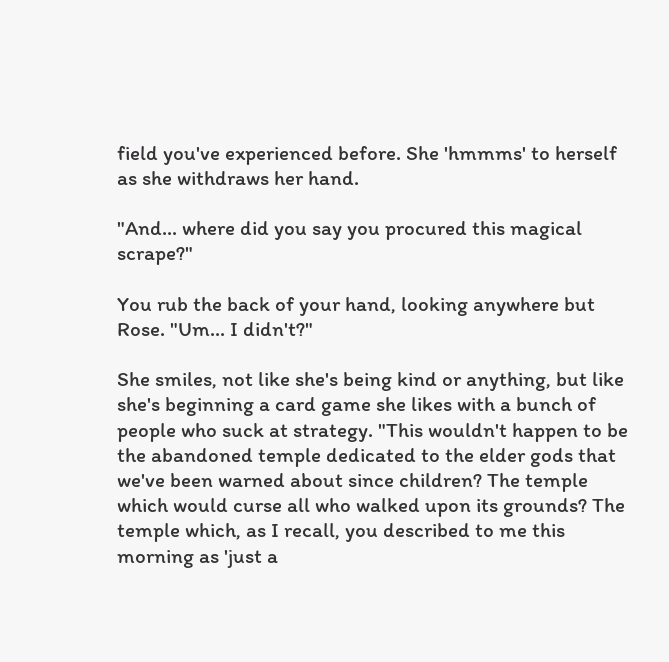field you've experienced before. She 'hmmms' to herself as she withdraws her hand.

"And... where did you say you procured this magical scrape?"

You rub the back of your hand, looking anywhere but Rose. "Um... I didn't?"

She smiles, not like she's being kind or anything, but like she's beginning a card game she likes with a bunch of people who suck at strategy. "This wouldn't happen to be the abandoned temple dedicated to the elder gods that we've been warned about since children? The temple which would curse all who walked upon its grounds? The temple which, as I recall, you described to me this morning as 'just a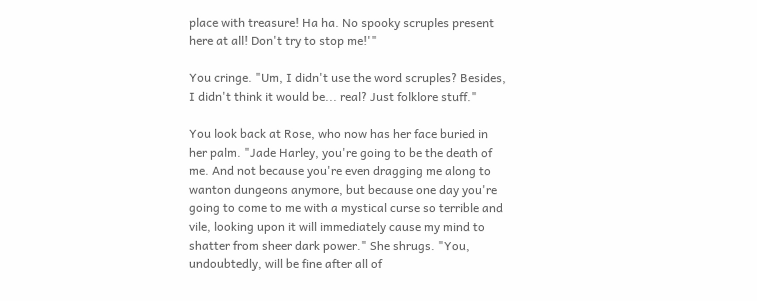place with treasure! Ha ha. No spooky scruples present here at all! Don't try to stop me!'"

You cringe. "Um, I didn't use the word scruples? Besides, I didn't think it would be... real? Just folklore stuff."

You look back at Rose, who now has her face buried in her palm. "Jade Harley, you're going to be the death of me. And not because you're even dragging me along to wanton dungeons anymore, but because one day you're going to come to me with a mystical curse so terrible and vile, looking upon it will immediately cause my mind to shatter from sheer dark power." She shrugs. "You, undoubtedly, will be fine after all of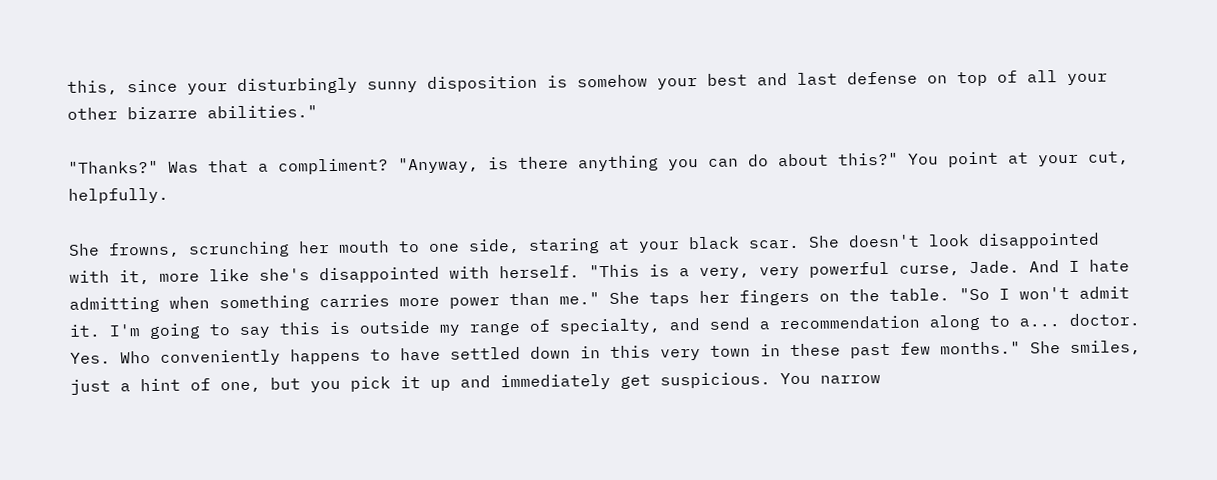this, since your disturbingly sunny disposition is somehow your best and last defense on top of all your other bizarre abilities."

"Thanks?" Was that a compliment? "Anyway, is there anything you can do about this?" You point at your cut, helpfully.

She frowns, scrunching her mouth to one side, staring at your black scar. She doesn't look disappointed with it, more like she's disappointed with herself. "This is a very, very powerful curse, Jade. And I hate admitting when something carries more power than me." She taps her fingers on the table. "So I won't admit it. I'm going to say this is outside my range of specialty, and send a recommendation along to a... doctor. Yes. Who conveniently happens to have settled down in this very town in these past few months." She smiles, just a hint of one, but you pick it up and immediately get suspicious. You narrow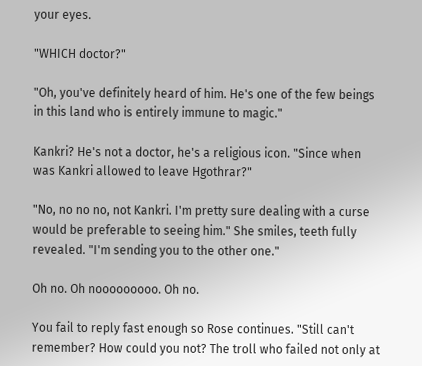your eyes.

"WHICH doctor?"

"Oh, you've definitely heard of him. He's one of the few beings in this land who is entirely immune to magic."

Kankri? He's not a doctor, he's a religious icon. "Since when was Kankri allowed to leave Hgothrar?"

"No, no no no, not Kankri. I'm pretty sure dealing with a curse would be preferable to seeing him." She smiles, teeth fully revealed. "I'm sending you to the other one."

Oh no. Oh nooooooooo. Oh no.

You fail to reply fast enough so Rose continues. "Still can't remember? How could you not? The troll who failed not only at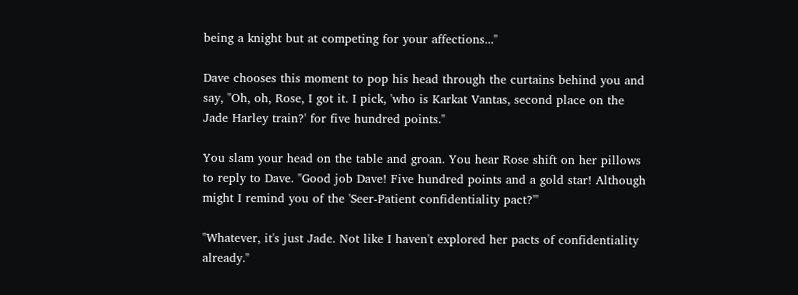being a knight but at competing for your affections..."

Dave chooses this moment to pop his head through the curtains behind you and say, "Oh, oh, Rose, I got it. I pick, 'who is Karkat Vantas, second place on the Jade Harley train?' for five hundred points."

You slam your head on the table and groan. You hear Rose shift on her pillows to reply to Dave. "Good job Dave! Five hundred points and a gold star! Although might I remind you of the 'Seer-Patient confidentiality pact?'"

"Whatever, it's just Jade. Not like I haven't explored her pacts of confidentiality already."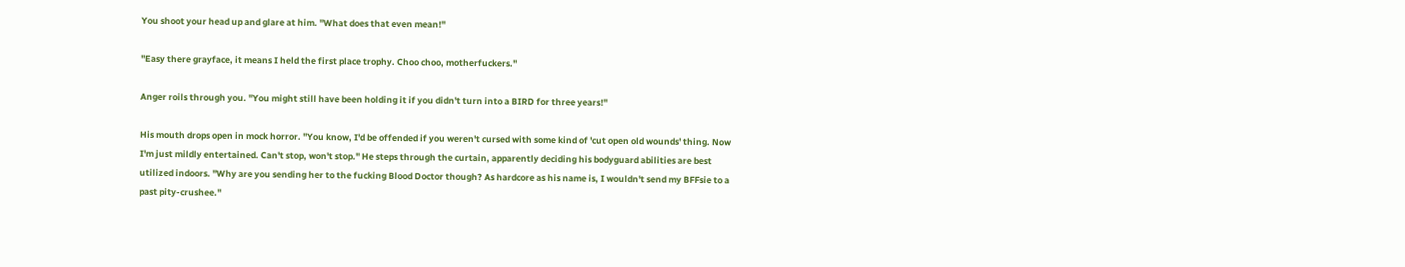You shoot your head up and glare at him. "What does that even mean!"

"Easy there grayface, it means I held the first place trophy. Choo choo, motherfuckers."

Anger roils through you. "You might still have been holding it if you didn't turn into a BIRD for three years!"

His mouth drops open in mock horror. "You know, I'd be offended if you weren't cursed with some kind of 'cut open old wounds' thing. Now I'm just mildly entertained. Can't stop, won't stop." He steps through the curtain, apparently deciding his bodyguard abilities are best utilized indoors. "Why are you sending her to the fucking Blood Doctor though? As hardcore as his name is, I wouldn't send my BFFsie to a past pity-crushee."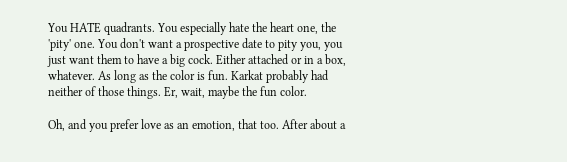You HATE quadrants. You especially hate the heart one, the 'pity' one. You don't want a prospective date to pity you, you just want them to have a big cock. Either attached or in a box, whatever. As long as the color is fun. Karkat probably had neither of those things. Er, wait, maybe the fun color.

Oh, and you prefer love as an emotion, that too. After about a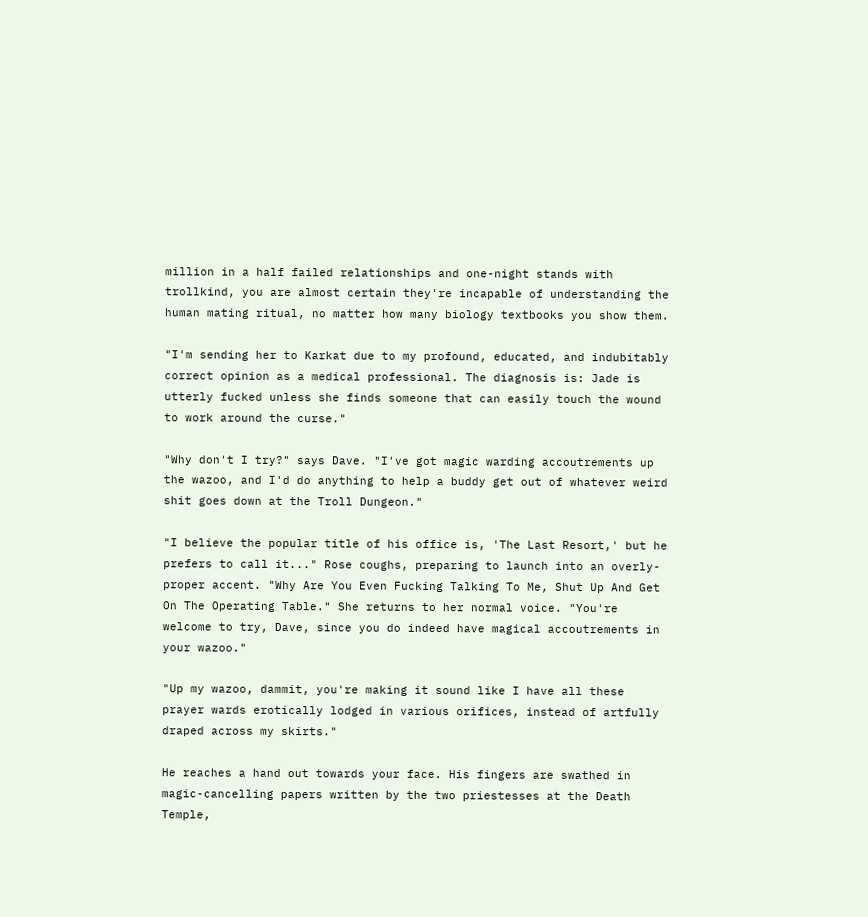million in a half failed relationships and one-night stands with trollkind, you are almost certain they're incapable of understanding the human mating ritual, no matter how many biology textbooks you show them.

"I'm sending her to Karkat due to my profound, educated, and indubitably correct opinion as a medical professional. The diagnosis is: Jade is utterly fucked unless she finds someone that can easily touch the wound to work around the curse."

"Why don't I try?" says Dave. "I've got magic warding accoutrements up the wazoo, and I'd do anything to help a buddy get out of whatever weird shit goes down at the Troll Dungeon."

"I believe the popular title of his office is, 'The Last Resort,' but he prefers to call it..." Rose coughs, preparing to launch into an overly-proper accent. "Why Are You Even Fucking Talking To Me, Shut Up And Get On The Operating Table." She returns to her normal voice. "You're welcome to try, Dave, since you do indeed have magical accoutrements in your wazoo."

"Up my wazoo, dammit, you're making it sound like I have all these prayer wards erotically lodged in various orifices, instead of artfully draped across my skirts."

He reaches a hand out towards your face. His fingers are swathed in magic-cancelling papers written by the two priestesses at the Death Temple,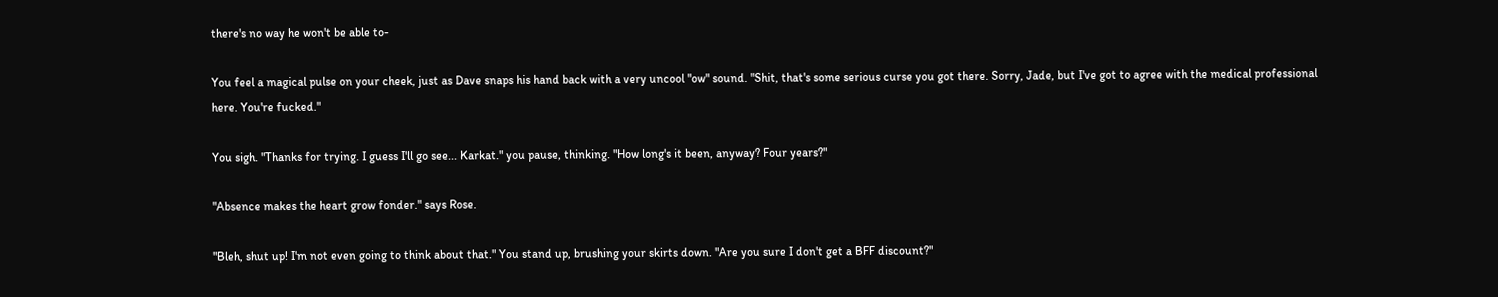there's no way he won't be able to-

You feel a magical pulse on your cheek, just as Dave snaps his hand back with a very uncool "ow" sound. "Shit, that's some serious curse you got there. Sorry, Jade, but I've got to agree with the medical professional here. You're fucked."

You sigh. "Thanks for trying. I guess I'll go see... Karkat." you pause, thinking. "How long's it been, anyway? Four years?"

"Absence makes the heart grow fonder." says Rose.

"Bleh, shut up! I'm not even going to think about that." You stand up, brushing your skirts down. "Are you sure I don't get a BFF discount?"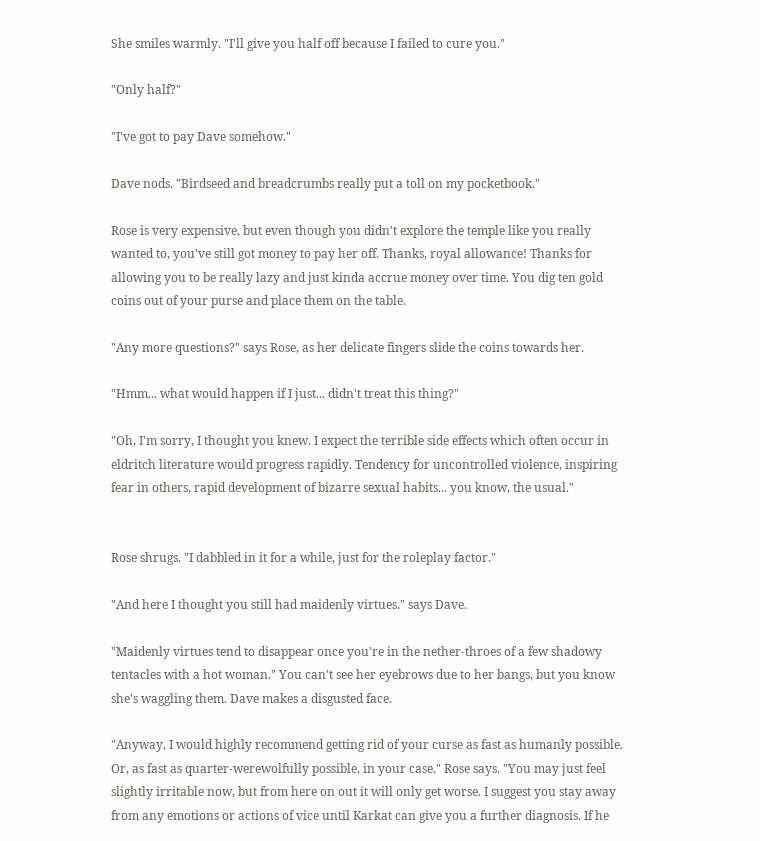She smiles warmly. "I'll give you half off because I failed to cure you."

"Only half?"

"I've got to pay Dave somehow."

Dave nods. "Birdseed and breadcrumbs really put a toll on my pocketbook."

Rose is very expensive, but even though you didn't explore the temple like you really wanted to, you've still got money to pay her off. Thanks, royal allowance! Thanks for allowing you to be really lazy and just kinda accrue money over time. You dig ten gold coins out of your purse and place them on the table.

"Any more questions?" says Rose, as her delicate fingers slide the coins towards her.

"Hmm... what would happen if I just... didn't treat this thing?"

"Oh, I'm sorry, I thought you knew. I expect the terrible side effects which often occur in eldritch literature would progress rapidly. Tendency for uncontrolled violence, inspiring fear in others, rapid development of bizarre sexual habits... you know, the usual."


Rose shrugs. "I dabbled in it for a while, just for the roleplay factor."

"And here I thought you still had maidenly virtues." says Dave.

"Maidenly virtues tend to disappear once you're in the nether-throes of a few shadowy tentacles with a hot woman." You can't see her eyebrows due to her bangs, but you know she's waggling them. Dave makes a disgusted face.

"Anyway, I would highly recommend getting rid of your curse as fast as humanly possible. Or, as fast as quarter-werewolfully possible, in your case." Rose says. "You may just feel slightly irritable now, but from here on out it will only get worse. I suggest you stay away from any emotions or actions of vice until Karkat can give you a further diagnosis. If he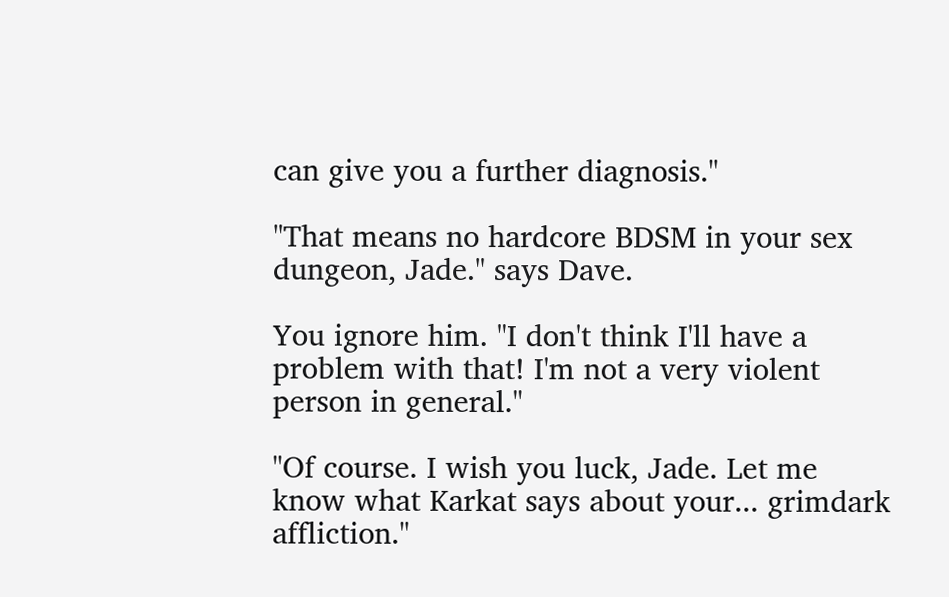can give you a further diagnosis."

"That means no hardcore BDSM in your sex dungeon, Jade." says Dave.

You ignore him. "I don't think I'll have a problem with that! I'm not a very violent person in general."

"Of course. I wish you luck, Jade. Let me know what Karkat says about your... grimdark affliction."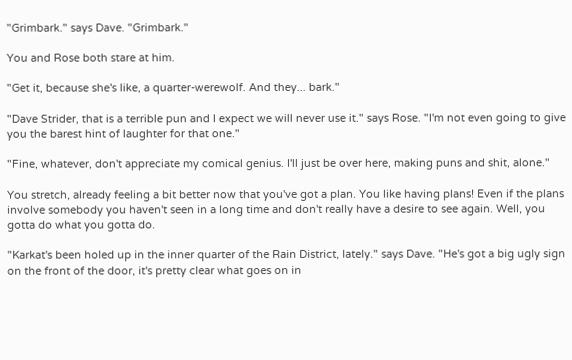"Grimbark." says Dave. "Grimbark."

You and Rose both stare at him.

"Get it, because she's like, a quarter-werewolf. And they... bark."

"Dave Strider, that is a terrible pun and I expect we will never use it." says Rose. "I'm not even going to give you the barest hint of laughter for that one."

"Fine, whatever, don't appreciate my comical genius. I'll just be over here, making puns and shit, alone."

You stretch, already feeling a bit better now that you've got a plan. You like having plans! Even if the plans involve somebody you haven't seen in a long time and don't really have a desire to see again. Well, you gotta do what you gotta do.

"Karkat's been holed up in the inner quarter of the Rain District, lately." says Dave. "He's got a big ugly sign on the front of the door, it's pretty clear what goes on in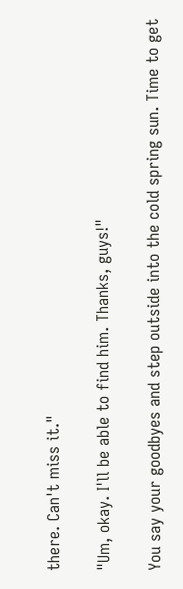there. Can't miss it."

"Um, okay. I'll be able to find him. Thanks, guys!"

You say your goodbyes and step outside into the cold spring sun. Time to get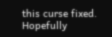this curse fixed. Hopefully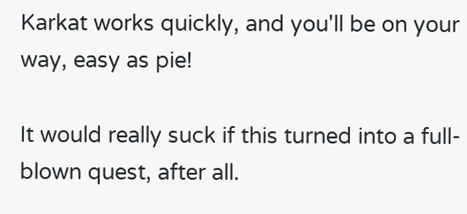Karkat works quickly, and you'll be on your way, easy as pie!

It would really suck if this turned into a full-blown quest, after all.